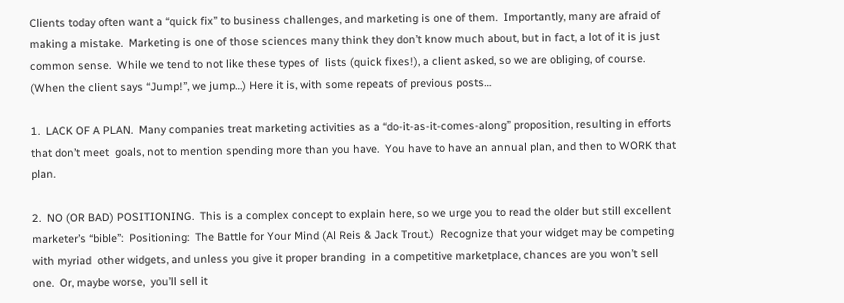Clients today often want a “quick fix” to business challenges, and marketing is one of them.  Importantly, many are afraid of making a mistake.  Marketing is one of those sciences many think they don’t know much about, but in fact, a lot of it is just common sense.  While we tend to not like these types of  lists (quick fixes!), a client asked, so we are obliging, of course. (When the client says “Jump!”, we jump…) Here it is, with some repeats of previous posts…

1.  LACK OF A PLAN.  Many companies treat marketing activities as a “do-it-as-it-comes-along” proposition, resulting in efforts that don’t meet  goals, not to mention spending more than you have.  You have to have an annual plan, and then to WORK that plan.

2.  NO (OR BAD) POSITIONING.  This is a complex concept to explain here, so we urge you to read the older but still excellent marketer’s “bible”:  Positioning:  The Battle for Your Mind (Al Reis & Jack Trout.)  Recognize that your widget may be competing with myriad  other widgets, and unless you give it proper branding  in a competitive marketplace, chances are you won’t sell one.  Or, maybe worse,  you’ll sell it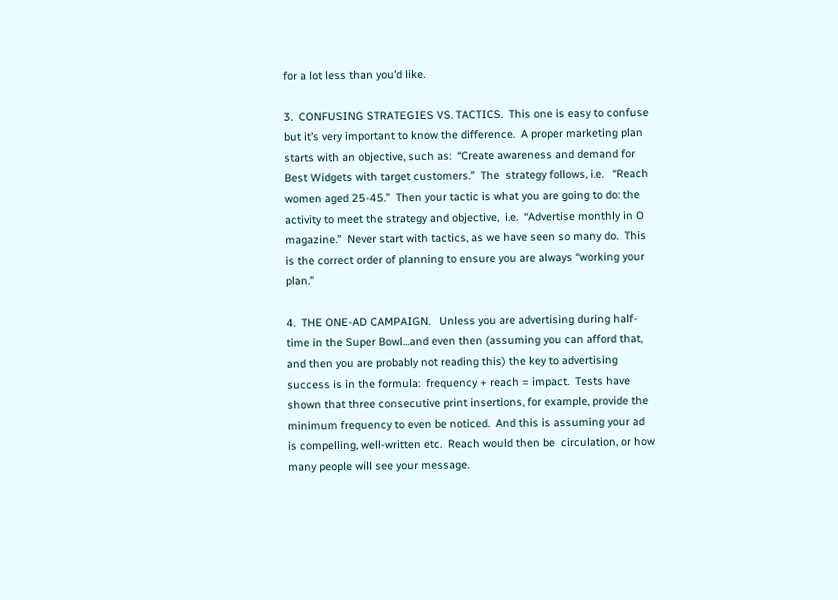for a lot less than you’d like.

3.  CONFUSING STRATEGIES VS. TACTICS.  This one is easy to confuse but it’s very important to know the difference.  A proper marketing plan starts with an objective, such as:  “Create awareness and demand for Best Widgets with target customers.”  The  strategy follows, i.e.   “Reach women aged 25-45.”  Then your tactic is what you are going to do: the activity to meet the strategy and objective,  i.e.  “Advertise monthly in O magazine.”  Never start with tactics, as we have seen so many do.  This is the correct order of planning to ensure you are always “working your plan.”

4.  THE ONE-AD CAMPAIGN.   Unless you are advertising during half-time in the Super Bowl…and even then (assuming you can afford that, and then you are probably not reading this) the key to advertising success is in the formula:  frequency + reach = impact.  Tests have shown that three consecutive print insertions, for example, provide the minimum frequency to even be noticed.  And this is assuming your ad is compelling, well-written etc.  Reach would then be  circulation, or how many people will see your message.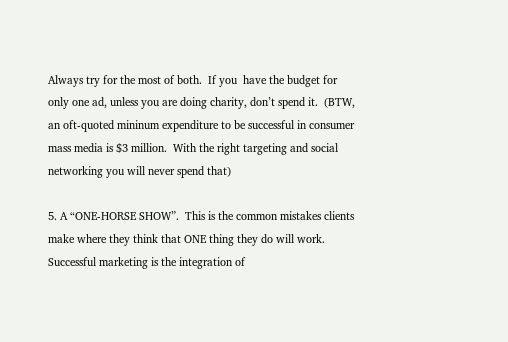Always try for the most of both.  If you  have the budget for only one ad, unless you are doing charity, don’t spend it.  (BTW, an oft-quoted mininum expenditure to be successful in consumer mass media is $3 million.  With the right targeting and social networking you will never spend that)

5. A “ONE-HORSE SHOW”.  This is the common mistakes clients make where they think that ONE thing they do will work.  Successful marketing is the integration of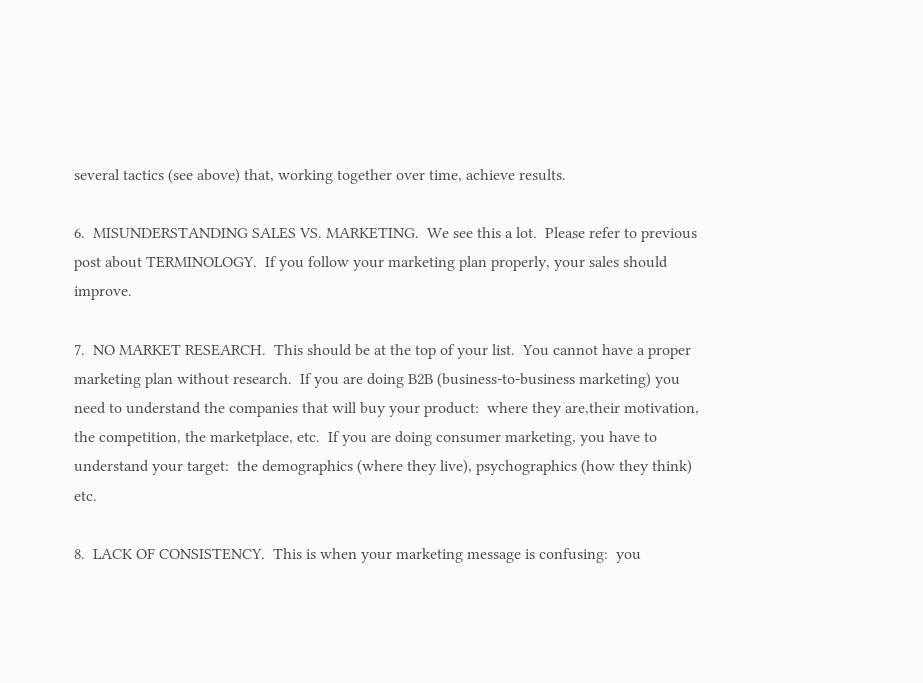several tactics (see above) that, working together over time, achieve results.

6.  MISUNDERSTANDING SALES VS. MARKETING.  We see this a lot.  Please refer to previous post about TERMINOLOGY.  If you follow your marketing plan properly, your sales should improve.

7.  NO MARKET RESEARCH.  This should be at the top of your list.  You cannot have a proper marketing plan without research.  If you are doing B2B (business-to-business marketing) you need to understand the companies that will buy your product:  where they are,their motivation, the competition, the marketplace, etc.  If you are doing consumer marketing, you have to understand your target:  the demographics (where they live), psychographics (how they think) etc.

8.  LACK OF CONSISTENCY.  This is when your marketing message is confusing:  you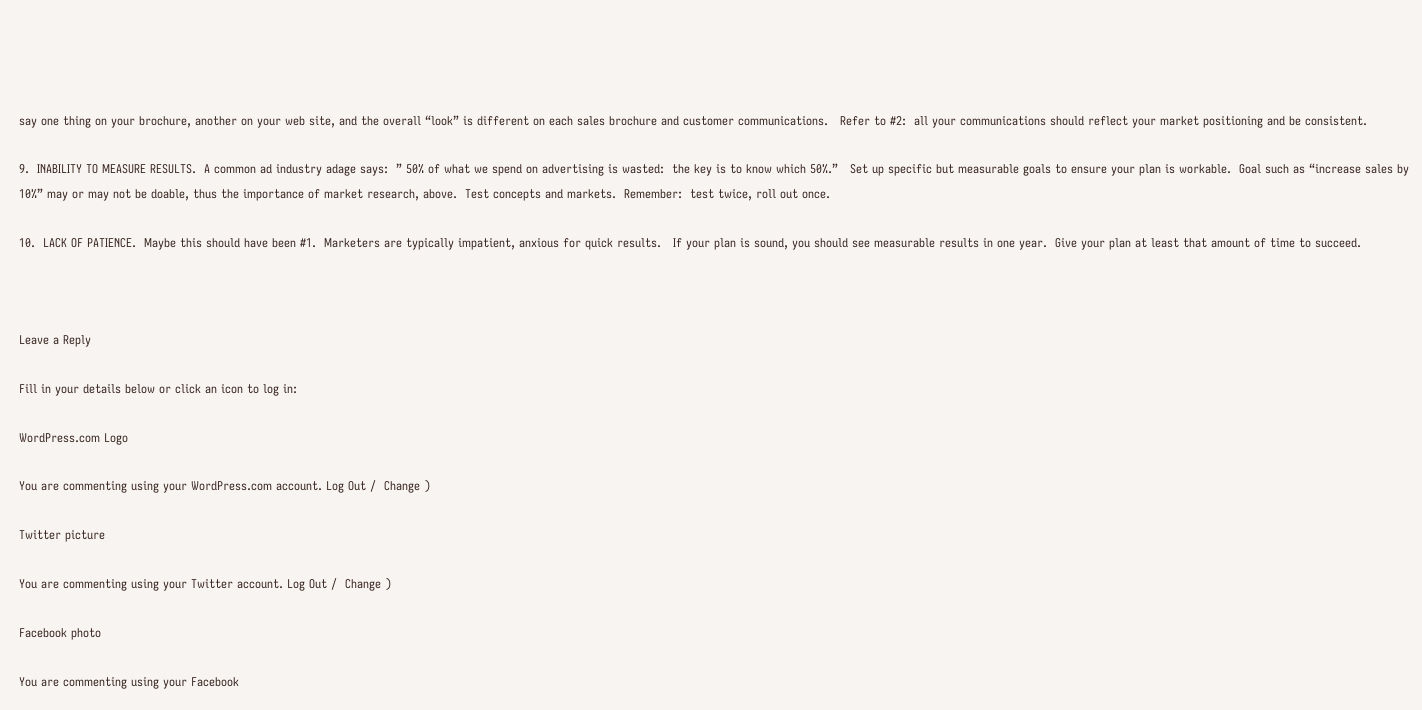say one thing on your brochure, another on your web site, and the overall “look” is different on each sales brochure and customer communications.   Refer to #2:  all your communications should reflect your market positioning and be consistent.

9.  INABILITY TO MEASURE RESULTS.  A common ad industry adage says:  ” 50% of what we spend on advertising is wasted:  the key is to know which 50%.”   Set up specific but measurable goals to ensure your plan is workable.  Goal such as “increase sales by 10%” may or may not be doable, thus the importance of market research, above.  Test concepts and markets.  Remember:  test twice, roll out once.

10.  LACK OF PATIENCE.  Maybe this should have been #1.  Marketers are typically impatient, anxious for quick results.   If your plan is sound, you should see measurable results in one year.  Give your plan at least that amount of time to succeed.



Leave a Reply

Fill in your details below or click an icon to log in:

WordPress.com Logo

You are commenting using your WordPress.com account. Log Out /  Change )

Twitter picture

You are commenting using your Twitter account. Log Out /  Change )

Facebook photo

You are commenting using your Facebook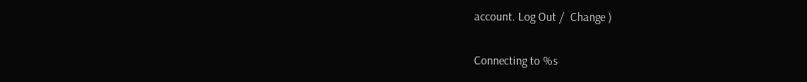account. Log Out /  Change )

Connecting to %s